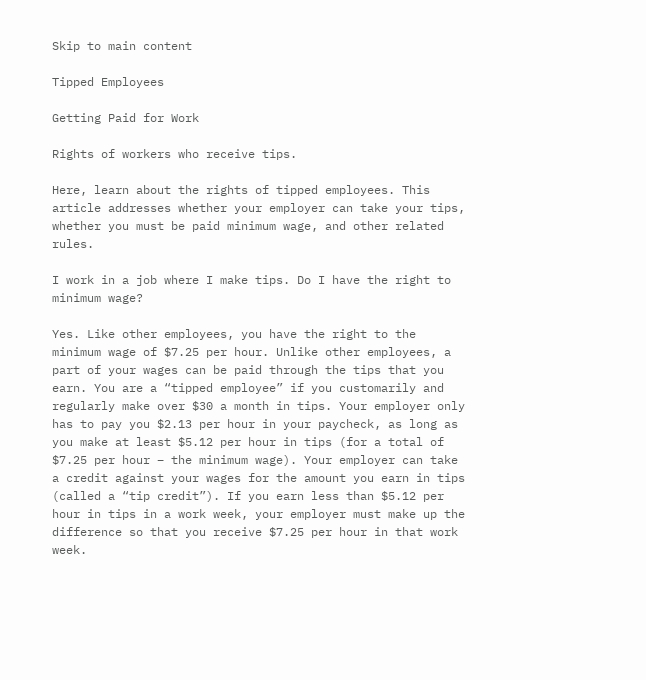Skip to main content

Tipped Employees

Getting Paid for Work

Rights of workers who receive tips.

Here, learn about the rights of tipped employees. This article addresses whether your employer can take your tips, whether you must be paid minimum wage, and other related rules.

I work in a job where I make tips. Do I have the right to minimum wage?

Yes. Like other employees, you have the right to the minimum wage of $7.25 per hour. Unlike other employees, a part of your wages can be paid through the tips that you earn. You are a “tipped employee” if you customarily and regularly make over $30 a month in tips. Your employer only has to pay you $2.13 per hour in your paycheck, as long as you make at least $5.12 per hour in tips (for a total of $7.25 per hour – the minimum wage). Your employer can take a credit against your wages for the amount you earn in tips (called a “tip credit”). If you earn less than $5.12 per hour in tips in a work week, your employer must make up the difference so that you receive $7.25 per hour in that work week.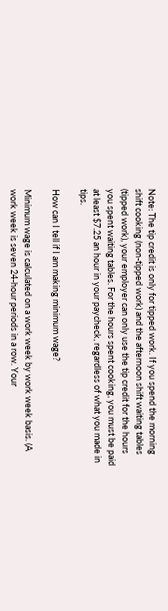Note: The tip credit is only for tipped work. If you spend the morning shift cooking (non-tipped work) and the afternoon shift waiting tables (tipped work), your employer can only use the tip credit for the hours you spent waiting tables. For the hours spent cooking, you must be paid at least $7.25 an hour in your paycheck, regardless of what you made in tips.

How can I tell if I am making minimum wage?

Minimum wage is calculated on a work week by work week basis. (A work week is seven 24-hour periods in a row. Your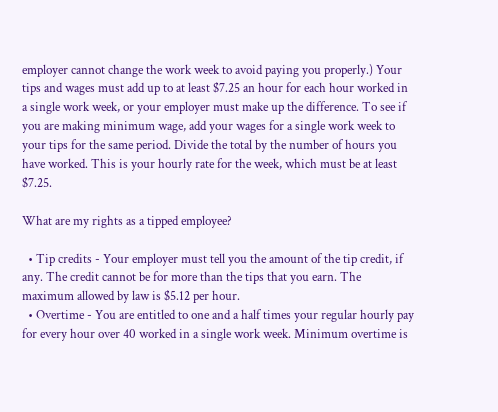employer cannot change the work week to avoid paying you properly.) Your tips and wages must add up to at least $7.25 an hour for each hour worked in a single work week, or your employer must make up the difference. To see if you are making minimum wage, add your wages for a single work week to your tips for the same period. Divide the total by the number of hours you have worked. This is your hourly rate for the week, which must be at least $7.25.

What are my rights as a tipped employee?

  • Tip credits - Your employer must tell you the amount of the tip credit, if any. The credit cannot be for more than the tips that you earn. The maximum allowed by law is $5.12 per hour.
  • Overtime - You are entitled to one and a half times your regular hourly pay for every hour over 40 worked in a single work week. Minimum overtime is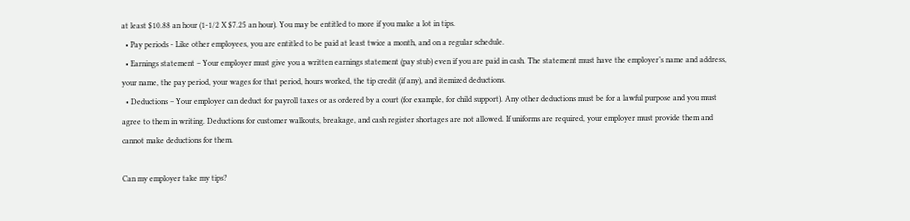at least $10.88 an hour (1-1/2 X $7.25 an hour). You may be entitled to more if you make a lot in tips.
  • Pay periods - Like other employees, you are entitled to be paid at least twice a month, and on a regular schedule.
  • Earnings statement – Your employer must give you a written earnings statement (pay stub) even if you are paid in cash. The statement must have the employer’s name and address, your name, the pay period, your wages for that period, hours worked, the tip credit (if any), and itemized deductions.
  • Deductions – Your employer can deduct for payroll taxes or as ordered by a court (for example, for child support). Any other deductions must be for a lawful purpose and you must agree to them in writing. Deductions for customer walkouts, breakage, and cash register shortages are not allowed. If uniforms are required, your employer must provide them and cannot make deductions for them.

Can my employer take my tips?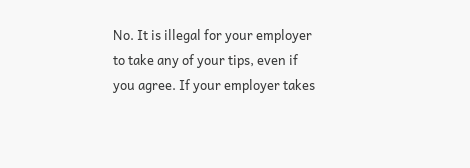No. It is illegal for your employer to take any of your tips, even if you agree. If your employer takes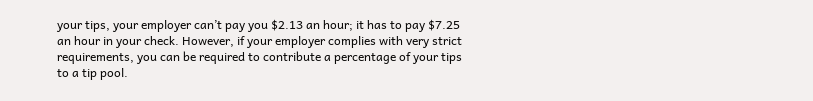your tips, your employer can’t pay you $2.13 an hour; it has to pay $7.25 an hour in your check. However, if your employer complies with very strict requirements, you can be required to contribute a percentage of your tips to a tip pool.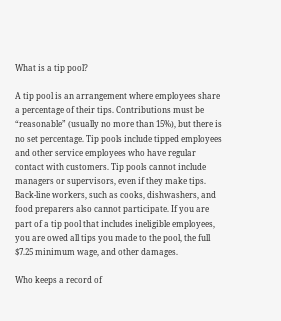What is a tip pool?

A tip pool is an arrangement where employees share a percentage of their tips. Contributions must be “reasonable” (usually no more than 15%), but there is no set percentage. Tip pools include tipped employees and other service employees who have regular contact with customers. Tip pools cannot include managers or supervisors, even if they make tips. Back-line workers, such as cooks, dishwashers, and food preparers also cannot participate. If you are part of a tip pool that includes ineligible employees, you are owed all tips you made to the pool, the full $7.25 minimum wage, and other damages.

Who keeps a record of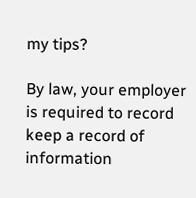my tips?

By law, your employer is required to record keep a record of information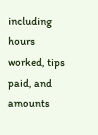including hours worked, tips paid, and amounts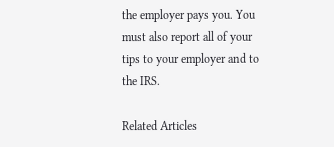the employer pays you. You must also report all of your tips to your employer and to the IRS.

Related Articles